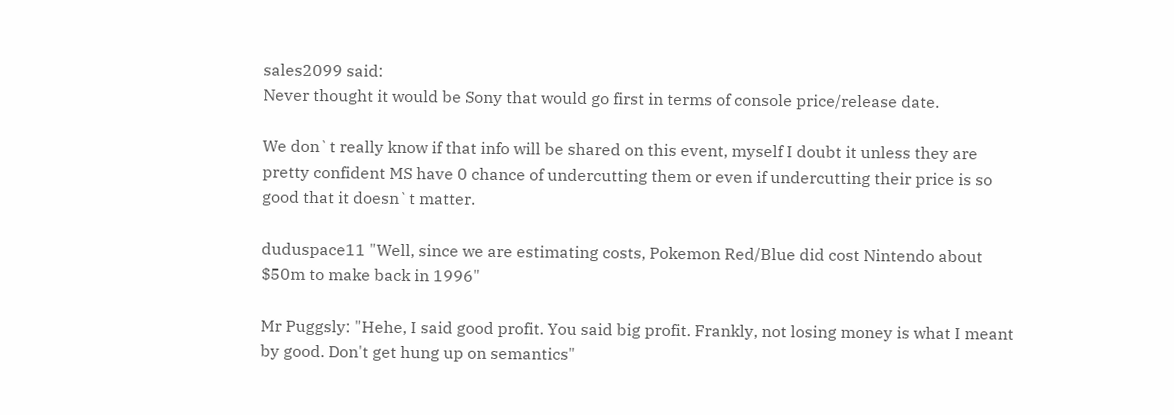sales2099 said:
Never thought it would be Sony that would go first in terms of console price/release date.

We don`t really know if that info will be shared on this event, myself I doubt it unless they are pretty confident MS have 0 chance of undercutting them or even if undercutting their price is so good that it doesn`t matter.

duduspace11 "Well, since we are estimating costs, Pokemon Red/Blue did cost Nintendo about $50m to make back in 1996"

Mr Puggsly: "Hehe, I said good profit. You said big profit. Frankly, not losing money is what I meant by good. Don't get hung up on semantics"